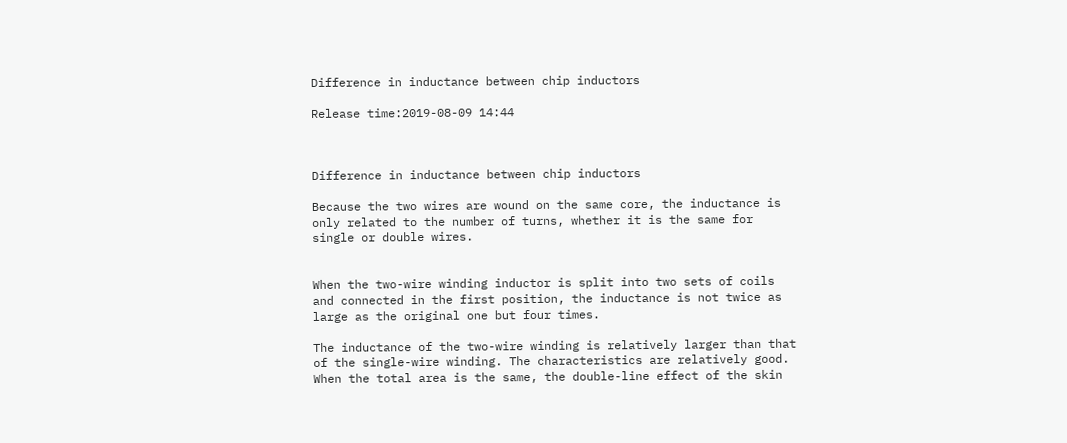Difference in inductance between chip inductors

Release time:2019-08-09 14:44



Difference in inductance between chip inductors

Because the two wires are wound on the same core, the inductance is only related to the number of turns, whether it is the same for single or double wires.


When the two-wire winding inductor is split into two sets of coils and connected in the first position, the inductance is not twice as large as the original one but four times.

The inductance of the two-wire winding is relatively larger than that of the single-wire winding. The characteristics are relatively good. When the total area is the same, the double-line effect of the skin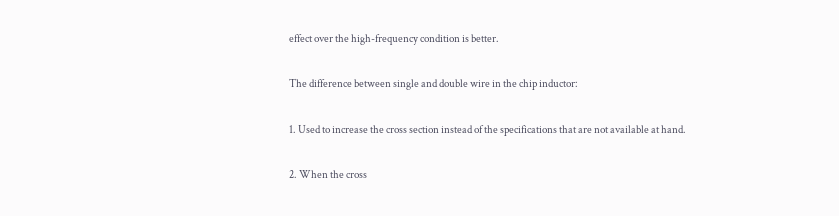effect over the high-frequency condition is better.

The difference between single and double wire in the chip inductor:

1. Used to increase the cross section instead of the specifications that are not available at hand.

2. When the cross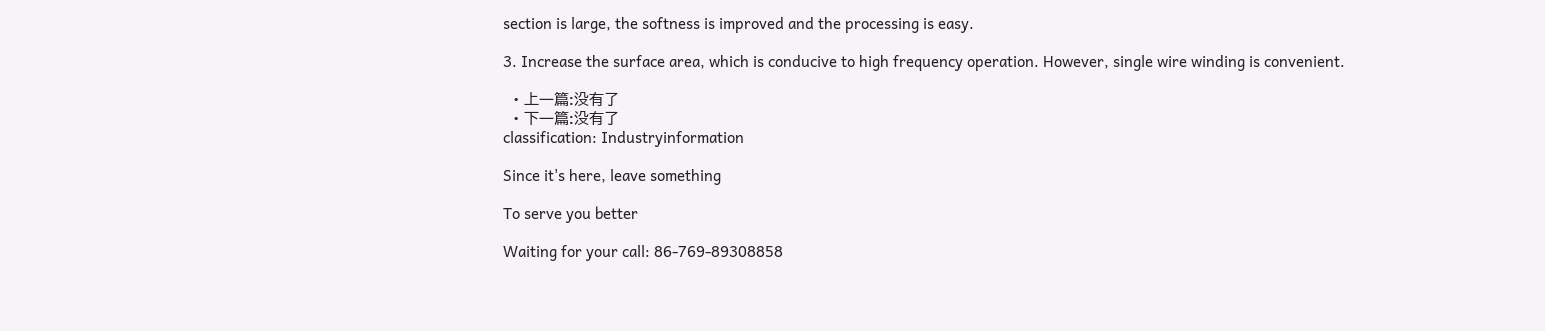section is large, the softness is improved and the processing is easy.

3. Increase the surface area, which is conducive to high frequency operation. However, single wire winding is convenient.

  • 上一篇:没有了
  • 下一篇:没有了
classification: Industryinformation

Since it's here, leave something

To serve you better

Waiting for your call: 86-769-89308858